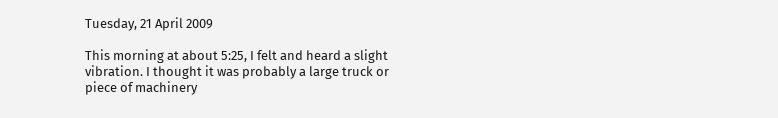Tuesday, 21 April 2009

This morning at about 5:25, I felt and heard a slight vibration. I thought it was probably a large truck or piece of machinery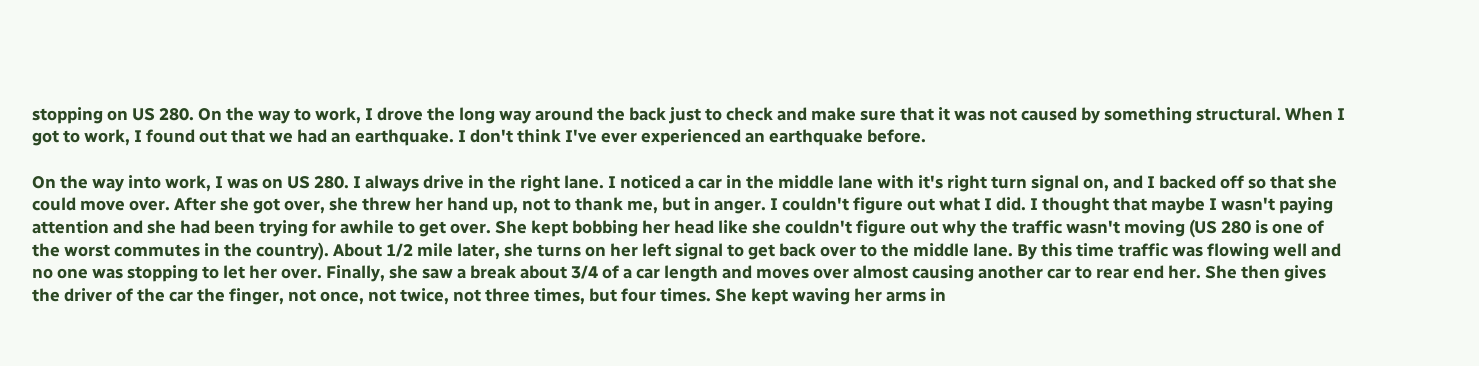stopping on US 280. On the way to work, I drove the long way around the back just to check and make sure that it was not caused by something structural. When I got to work, I found out that we had an earthquake. I don't think I've ever experienced an earthquake before.

On the way into work, I was on US 280. I always drive in the right lane. I noticed a car in the middle lane with it's right turn signal on, and I backed off so that she could move over. After she got over, she threw her hand up, not to thank me, but in anger. I couldn't figure out what I did. I thought that maybe I wasn't paying attention and she had been trying for awhile to get over. She kept bobbing her head like she couldn't figure out why the traffic wasn't moving (US 280 is one of the worst commutes in the country). About 1/2 mile later, she turns on her left signal to get back over to the middle lane. By this time traffic was flowing well and no one was stopping to let her over. Finally, she saw a break about 3/4 of a car length and moves over almost causing another car to rear end her. She then gives the driver of the car the finger, not once, not twice, not three times, but four times. She kept waving her arms in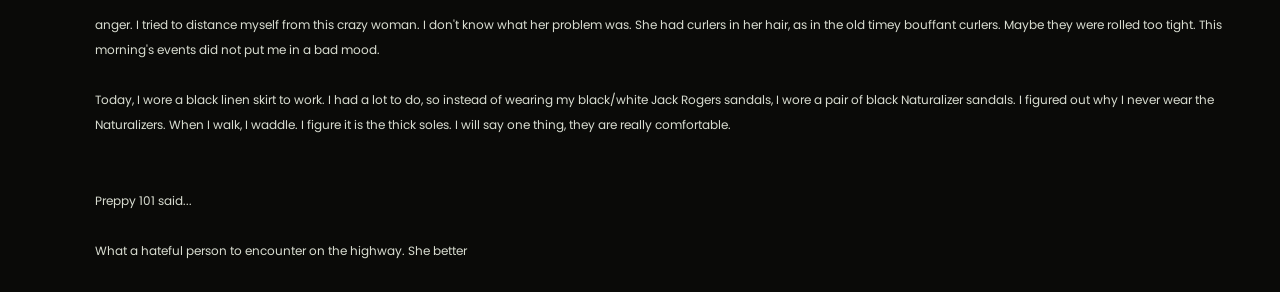anger. I tried to distance myself from this crazy woman. I don't know what her problem was. She had curlers in her hair, as in the old timey bouffant curlers. Maybe they were rolled too tight. This morning's events did not put me in a bad mood.

Today, I wore a black linen skirt to work. I had a lot to do, so instead of wearing my black/white Jack Rogers sandals, I wore a pair of black Naturalizer sandals. I figured out why I never wear the Naturalizers. When I walk, I waddle. I figure it is the thick soles. I will say one thing, they are really comfortable.


Preppy 101 said...

What a hateful person to encounter on the highway. She better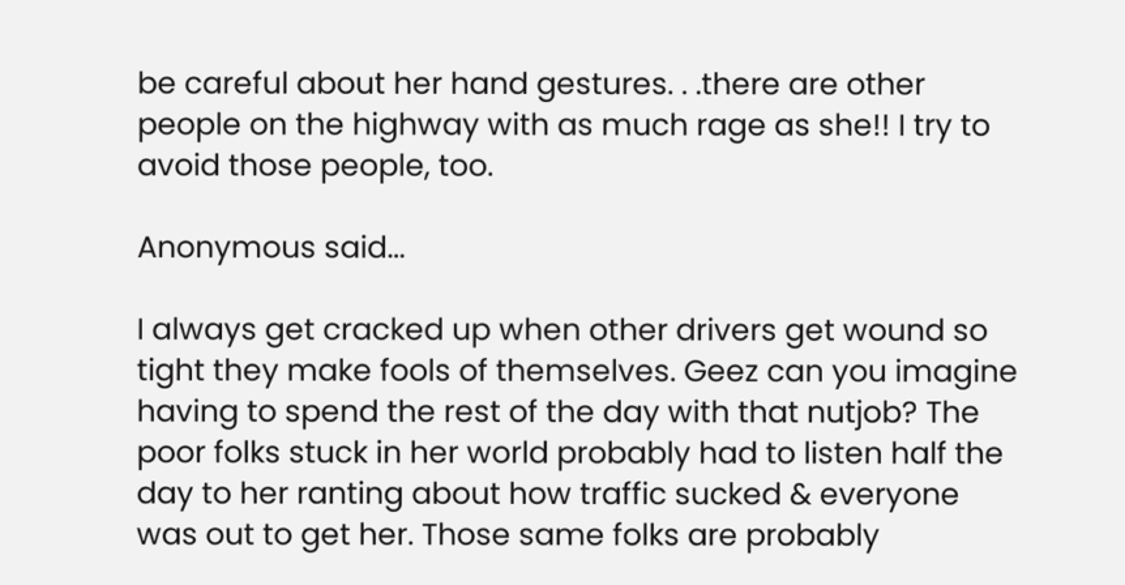be careful about her hand gestures. . .there are other people on the highway with as much rage as she!! I try to avoid those people, too.

Anonymous said...

I always get cracked up when other drivers get wound so tight they make fools of themselves. Geez can you imagine having to spend the rest of the day with that nutjob? The poor folks stuck in her world probably had to listen half the day to her ranting about how traffic sucked & everyone was out to get her. Those same folks are probably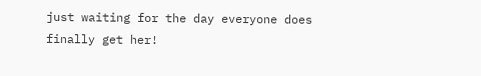just waiting for the day everyone does finally get her!